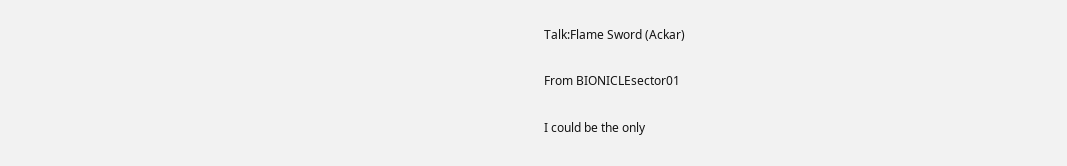Talk:Flame Sword (Ackar)

From BIONICLEsector01

I could be the only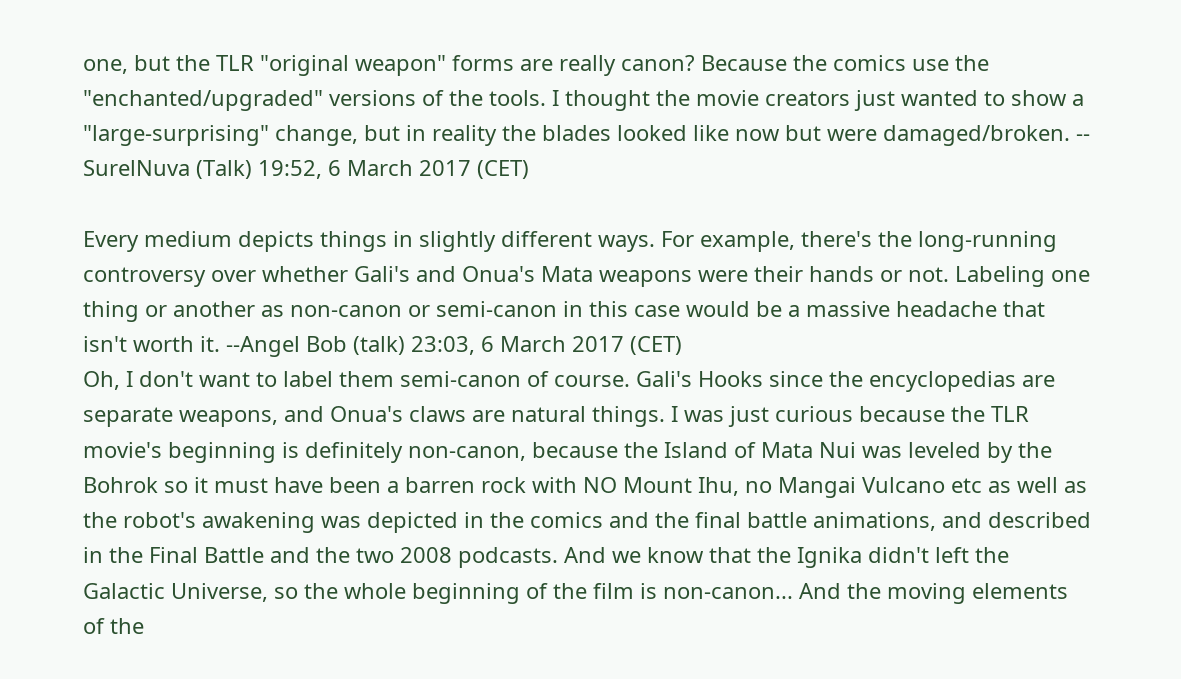one, but the TLR "original weapon" forms are really canon? Because the comics use the "enchanted/upgraded" versions of the tools. I thought the movie creators just wanted to show a "large-surprising" change, but in reality the blades looked like now but were damaged/broken. -- SurelNuva (Talk) 19:52, 6 March 2017 (CET)

Every medium depicts things in slightly different ways. For example, there's the long-running controversy over whether Gali's and Onua's Mata weapons were their hands or not. Labeling one thing or another as non-canon or semi-canon in this case would be a massive headache that isn't worth it. --Angel Bob (talk) 23:03, 6 March 2017 (CET)
Oh, I don't want to label them semi-canon of course. Gali's Hooks since the encyclopedias are separate weapons, and Onua's claws are natural things. I was just curious because the TLR movie's beginning is definitely non-canon, because the Island of Mata Nui was leveled by the Bohrok so it must have been a barren rock with NO Mount Ihu, no Mangai Vulcano etc as well as the robot's awakening was depicted in the comics and the final battle animations, and described in the Final Battle and the two 2008 podcasts. And we know that the Ignika didn't left the Galactic Universe, so the whole beginning of the film is non-canon... And the moving elements of the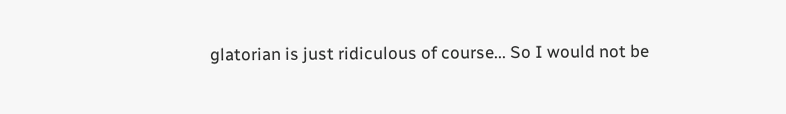glatorian is just ridiculous of course... So I would not be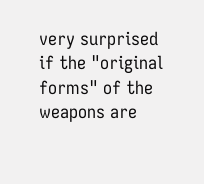very surprised if the "original forms" of the weapons are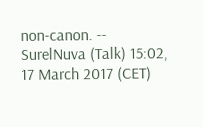non-canon. -- SurelNuva (Talk) 15:02, 17 March 2017 (CET)